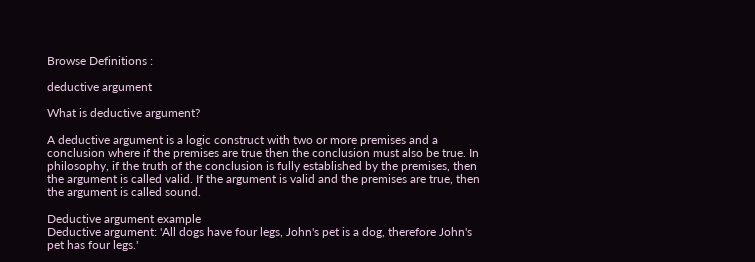Browse Definitions :

deductive argument

What is deductive argument?

A deductive argument is a logic construct with two or more premises and a conclusion where if the premises are true then the conclusion must also be true. In philosophy, if the truth of the conclusion is fully established by the premises, then the argument is called valid. If the argument is valid and the premises are true, then the argument is called sound.

Deductive argument example
Deductive argument: 'All dogs have four legs, John's pet is a dog, therefore John's pet has four legs.'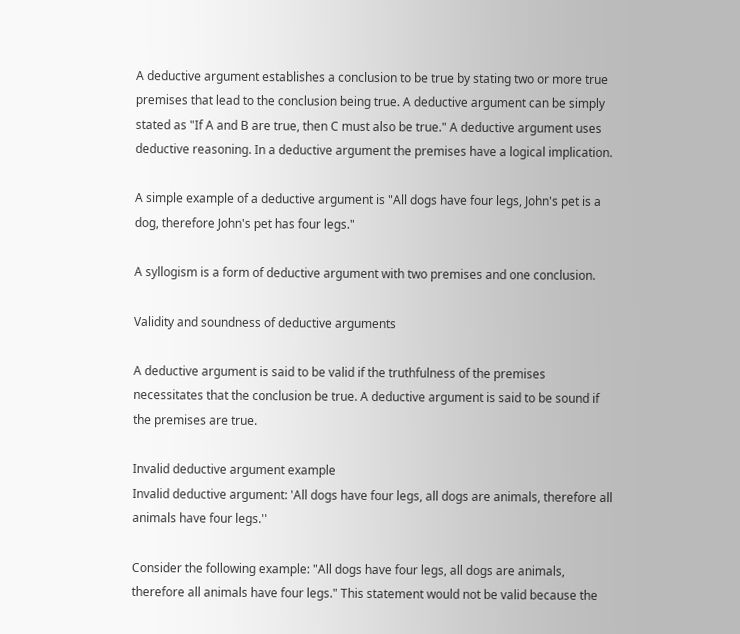A deductive argument establishes a conclusion to be true by stating two or more true premises that lead to the conclusion being true. A deductive argument can be simply stated as "If A and B are true, then C must also be true." A deductive argument uses deductive reasoning. In a deductive argument the premises have a logical implication.

A simple example of a deductive argument is "All dogs have four legs, John's pet is a dog, therefore John's pet has four legs."

A syllogism is a form of deductive argument with two premises and one conclusion.

Validity and soundness of deductive arguments

A deductive argument is said to be valid if the truthfulness of the premises necessitates that the conclusion be true. A deductive argument is said to be sound if the premises are true.

Invalid deductive argument example
Invalid deductive argument: 'All dogs have four legs, all dogs are animals, therefore all animals have four legs.''

Consider the following example: "All dogs have four legs, all dogs are animals, therefore all animals have four legs." This statement would not be valid because the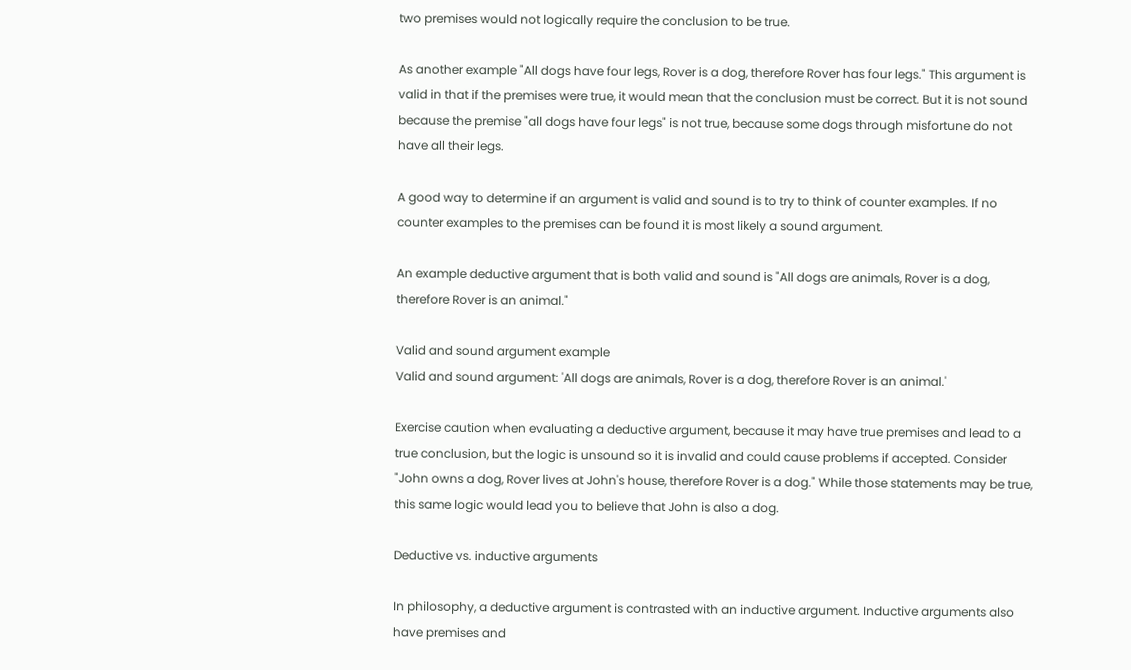two premises would not logically require the conclusion to be true.

As another example "All dogs have four legs, Rover is a dog, therefore Rover has four legs." This argument is valid in that if the premises were true, it would mean that the conclusion must be correct. But it is not sound because the premise "all dogs have four legs" is not true, because some dogs through misfortune do not have all their legs.

A good way to determine if an argument is valid and sound is to try to think of counter examples. If no counter examples to the premises can be found it is most likely a sound argument.

An example deductive argument that is both valid and sound is "All dogs are animals, Rover is a dog, therefore Rover is an animal."

Valid and sound argument example
Valid and sound argument: 'All dogs are animals, Rover is a dog, therefore Rover is an animal.'

Exercise caution when evaluating a deductive argument, because it may have true premises and lead to a true conclusion, but the logic is unsound so it is invalid and could cause problems if accepted. Consider "John owns a dog, Rover lives at John's house, therefore Rover is a dog." While those statements may be true, this same logic would lead you to believe that John is also a dog.

Deductive vs. inductive arguments

In philosophy, a deductive argument is contrasted with an inductive argument. Inductive arguments also have premises and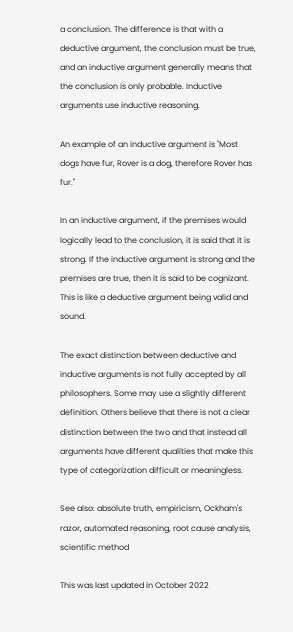a conclusion. The difference is that with a deductive argument, the conclusion must be true, and an inductive argument generally means that the conclusion is only probable. Inductive arguments use inductive reasoning.

An example of an inductive argument is "Most dogs have fur, Rover is a dog, therefore Rover has fur."

In an inductive argument, if the premises would logically lead to the conclusion, it is said that it is strong. If the inductive argument is strong and the premises are true, then it is said to be cognizant. This is like a deductive argument being valid and sound.

The exact distinction between deductive and inductive arguments is not fully accepted by all philosophers. Some may use a slightly different definition. Others believe that there is not a clear distinction between the two and that instead all arguments have different qualities that make this type of categorization difficult or meaningless.

See also: absolute truth, empiricism, Ockham's razor, automated reasoning, root cause analysis, scientific method

This was last updated in October 2022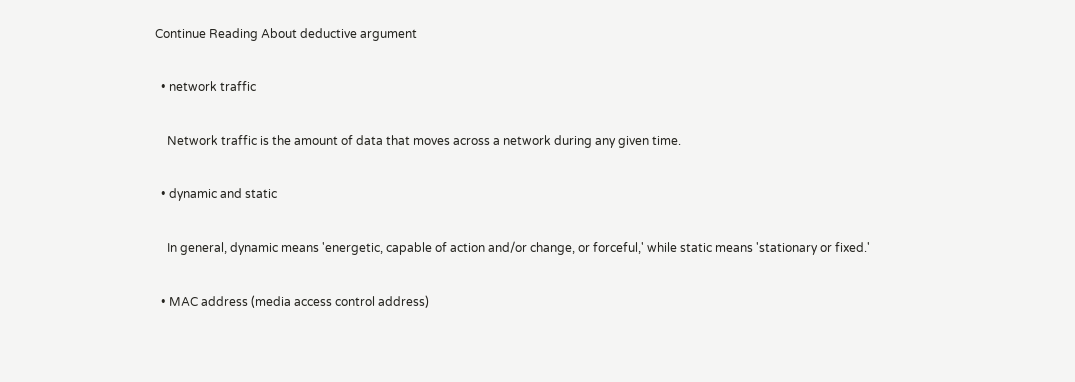Continue Reading About deductive argument

  • network traffic

    Network traffic is the amount of data that moves across a network during any given time.

  • dynamic and static

    In general, dynamic means 'energetic, capable of action and/or change, or forceful,' while static means 'stationary or fixed.'

  • MAC address (media access control address)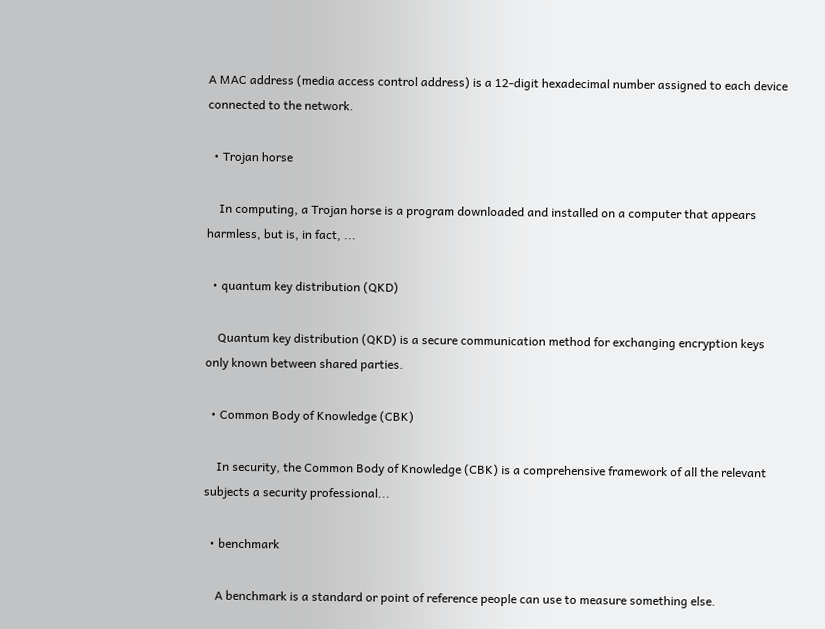A MAC address (media access control address) is a 12-digit hexadecimal number assigned to each device connected to the network.

  • Trojan horse

    In computing, a Trojan horse is a program downloaded and installed on a computer that appears harmless, but is, in fact, ...

  • quantum key distribution (QKD)

    Quantum key distribution (QKD) is a secure communication method for exchanging encryption keys only known between shared parties.

  • Common Body of Knowledge (CBK)

    In security, the Common Body of Knowledge (CBK) is a comprehensive framework of all the relevant subjects a security professional...

  • benchmark

    A benchmark is a standard or point of reference people can use to measure something else.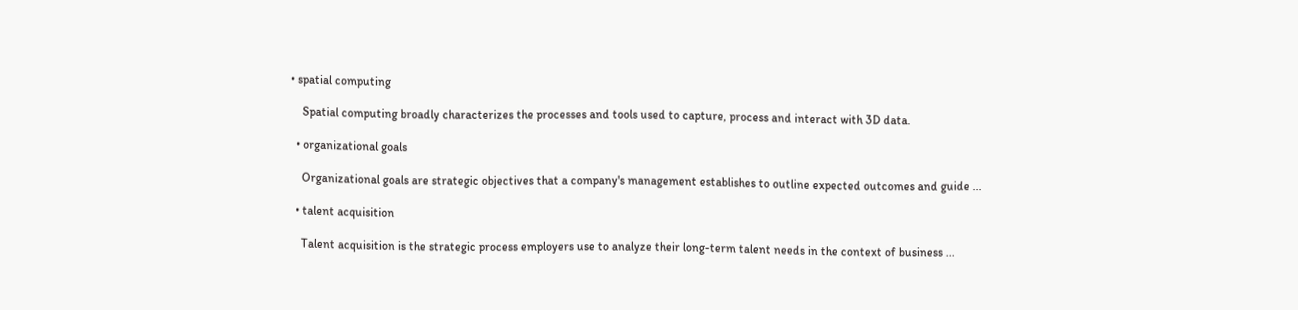• spatial computing

    Spatial computing broadly characterizes the processes and tools used to capture, process and interact with 3D data.

  • organizational goals

    Organizational goals are strategic objectives that a company's management establishes to outline expected outcomes and guide ...

  • talent acquisition

    Talent acquisition is the strategic process employers use to analyze their long-term talent needs in the context of business ...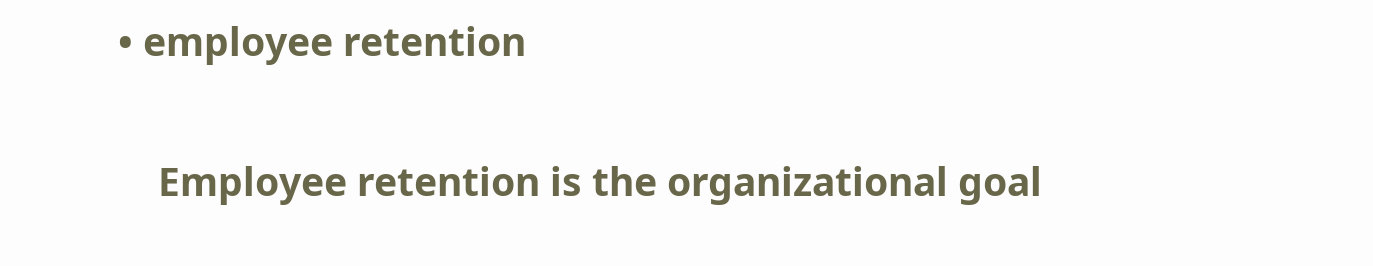• employee retention

    Employee retention is the organizational goal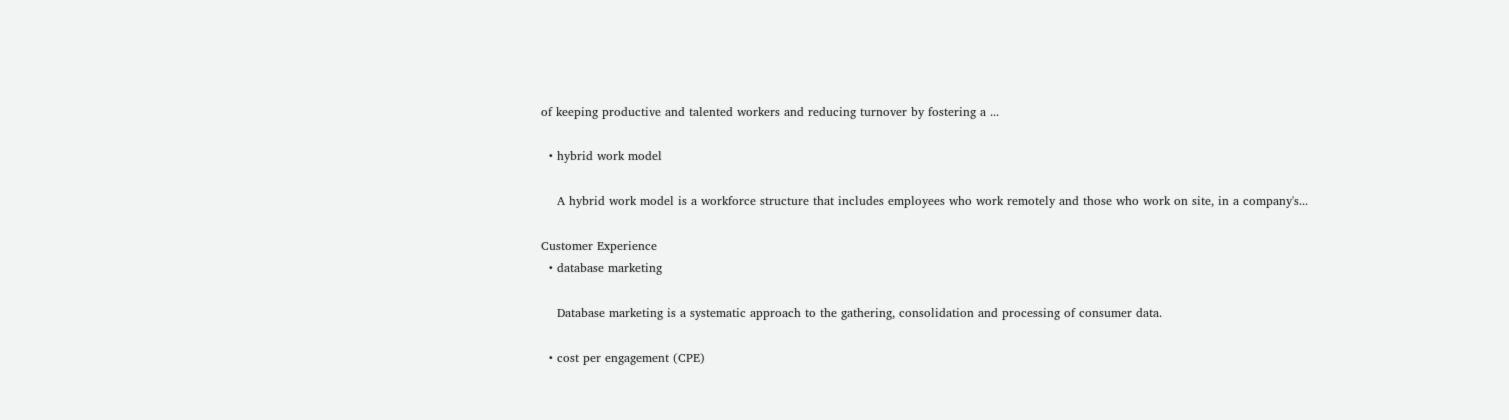of keeping productive and talented workers and reducing turnover by fostering a ...

  • hybrid work model

    A hybrid work model is a workforce structure that includes employees who work remotely and those who work on site, in a company's...

Customer Experience
  • database marketing

    Database marketing is a systematic approach to the gathering, consolidation and processing of consumer data.

  • cost per engagement (CPE)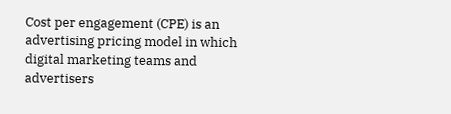Cost per engagement (CPE) is an advertising pricing model in which digital marketing teams and advertisers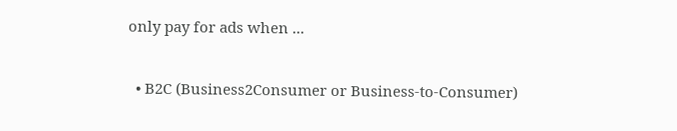only pay for ads when ...

  • B2C (Business2Consumer or Business-to-Consumer)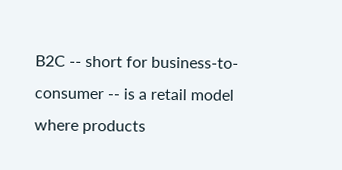B2C -- short for business-to-consumer -- is a retail model where products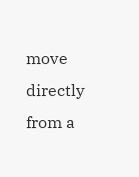move directly from a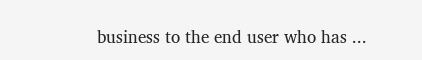business to the end user who has ...